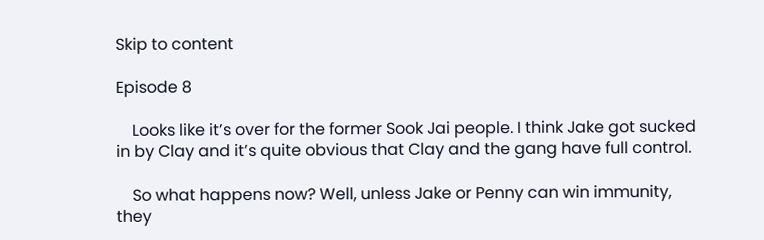Skip to content

Episode 8

    Looks like it’s over for the former Sook Jai people. I think Jake got sucked in by Clay and it’s quite obvious that Clay and the gang have full control.

    So what happens now? Well, unless Jake or Penny can win immunity, they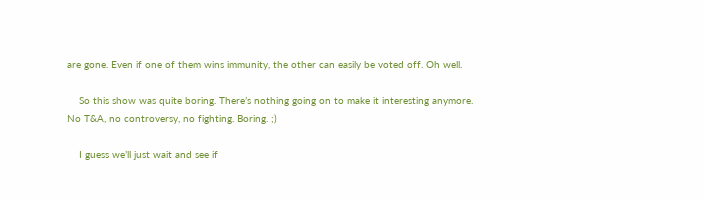are gone. Even if one of them wins immunity, the other can easily be voted off. Oh well.

    So this show was quite boring. There’s nothing going on to make it interesting anymore. No T&A, no controversy, no fighting. Boring. ;)

    I guess we’ll just wait and see if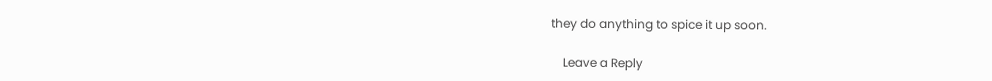they do anything to spice it up soon.

    Leave a Reply